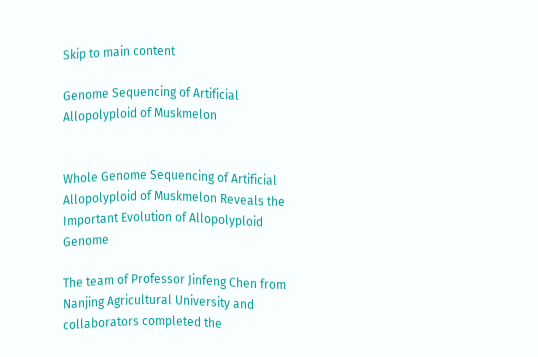Skip to main content

Genome Sequencing of Artificial Allopolyploid of Muskmelon


Whole Genome Sequencing of Artificial Allopolyploid of Muskmelon Reveals the Important Evolution of Allopolyploid Genome

The team of Professor Jinfeng Chen from Nanjing Agricultural University and collaborators completed the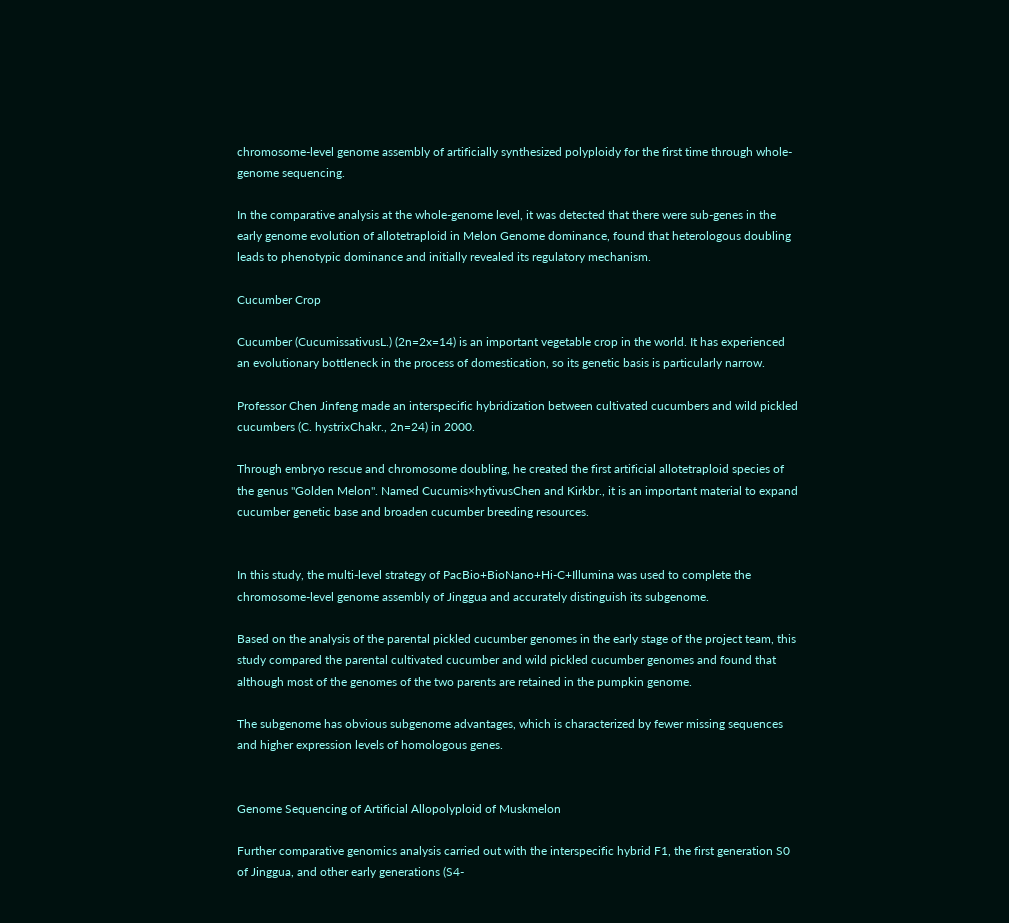chromosome-level genome assembly of artificially synthesized polyploidy for the first time through whole-genome sequencing.

In the comparative analysis at the whole-genome level, it was detected that there were sub-genes in the early genome evolution of allotetraploid in Melon Genome dominance, found that heterologous doubling leads to phenotypic dominance and initially revealed its regulatory mechanism.

Cucumber Crop

Cucumber (CucumissativusL.) (2n=2x=14) is an important vegetable crop in the world. It has experienced an evolutionary bottleneck in the process of domestication, so its genetic basis is particularly narrow.

Professor Chen Jinfeng made an interspecific hybridization between cultivated cucumbers and wild pickled cucumbers (C. hystrixChakr., 2n=24) in 2000.

Through embryo rescue and chromosome doubling, he created the first artificial allotetraploid species of the genus "Golden Melon". Named Cucumis×hytivusChen and Kirkbr., it is an important material to expand cucumber genetic base and broaden cucumber breeding resources.


In this study, the multi-level strategy of PacBio+BioNano+Hi-C+Illumina was used to complete the chromosome-level genome assembly of Jinggua and accurately distinguish its subgenome.

Based on the analysis of the parental pickled cucumber genomes in the early stage of the project team, this study compared the parental cultivated cucumber and wild pickled cucumber genomes and found that although most of the genomes of the two parents are retained in the pumpkin genome.

The subgenome has obvious subgenome advantages, which is characterized by fewer missing sequences and higher expression levels of homologous genes.


Genome Sequencing of Artificial Allopolyploid of Muskmelon

Further comparative genomics analysis carried out with the interspecific hybrid F1, the first generation S0 of Jinggua, and other early generations (S4-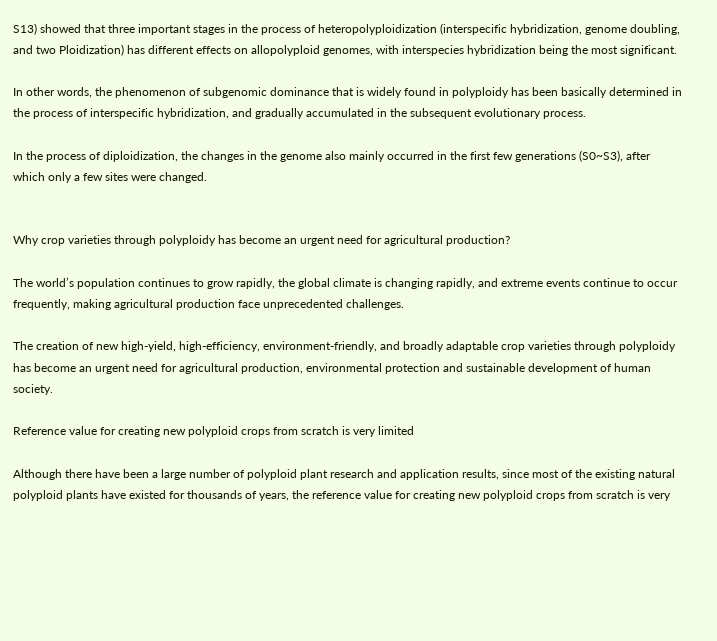S13) showed that three important stages in the process of heteropolyploidization (interspecific hybridization, genome doubling, and two Ploidization) has different effects on allopolyploid genomes, with interspecies hybridization being the most significant.

In other words, the phenomenon of subgenomic dominance that is widely found in polyploidy has been basically determined in the process of interspecific hybridization, and gradually accumulated in the subsequent evolutionary process.

In the process of diploidization, the changes in the genome also mainly occurred in the first few generations (S0~S3), after which only a few sites were changed.


Why crop varieties through polyploidy has become an urgent need for agricultural production?

The world’s population continues to grow rapidly, the global climate is changing rapidly, and extreme events continue to occur frequently, making agricultural production face unprecedented challenges.

The creation of new high-yield, high-efficiency, environment-friendly, and broadly adaptable crop varieties through polyploidy has become an urgent need for agricultural production, environmental protection and sustainable development of human society.

Reference value for creating new polyploid crops from scratch is very limited

Although there have been a large number of polyploid plant research and application results, since most of the existing natural polyploid plants have existed for thousands of years, the reference value for creating new polyploid crops from scratch is very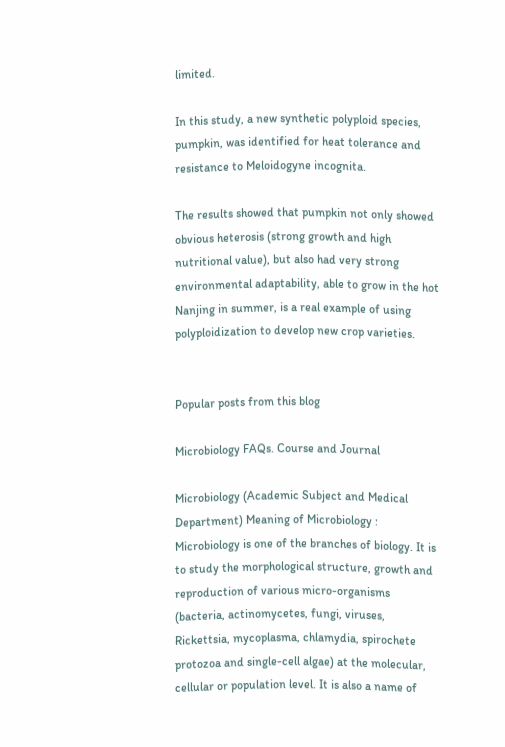limited.

In this study, a new synthetic polyploid species, pumpkin, was identified for heat tolerance and resistance to Meloidogyne incognita.

The results showed that pumpkin not only showed obvious heterosis (strong growth and high nutritional value), but also had very strong environmental adaptability, able to grow in the hot Nanjing in summer, is a real example of using polyploidization to develop new crop varieties.


Popular posts from this blog

Microbiology FAQs. Course and Journal

Microbiology (Academic Subject and Medical Department) Meaning of Microbiology : Microbiology is one of the branches of biology. It is to study the morphological structure, growth and reproduction of various micro-organisms (bacteria, actinomycetes, fungi, viruses, Rickettsia, mycoplasma, chlamydia, spirochete protozoa and single-cell algae) at the molecular, cellular or population level. It is also a name of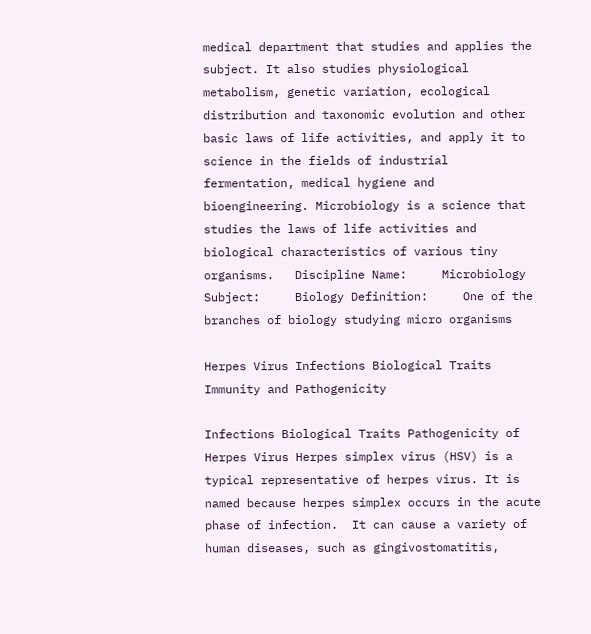medical department that studies and applies the subject. It also studies physiological metabolism, genetic variation, ecological distribution and taxonomic evolution and other basic laws of life activities, and apply it to science in the fields of industrial fermentation, medical hygiene and bioengineering. Microbiology is a science that studies the laws of life activities and biological characteristics of various tiny organisms.   Discipline Name:     Microbiology Subject:     Biology Definition:     One of the branches of biology studying micro organisms

Herpes Virus Infections Biological Traits Immunity and Pathogenicity

Infections Biological Traits Pathogenicity of  Herpes Virus Herpes simplex virus (HSV) is a typical representative of herpes virus. It is named because herpes simplex occurs in the acute phase of infection.  It can cause a variety of human diseases, such as gingivostomatitis,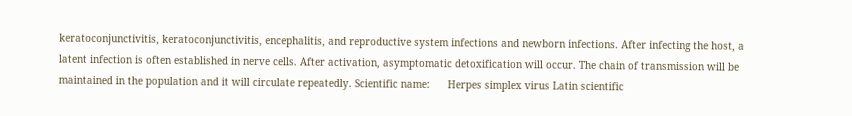keratoconjunctivitis, keratoconjunctivitis, encephalitis, and reproductive system infections and newborn infections. After infecting the host, a latent infection is often established in nerve cells. After activation, asymptomatic detoxification will occur. The chain of transmission will be maintained in the population and it will circulate repeatedly. Scientific name:      Herpes simplex virus Latin scientific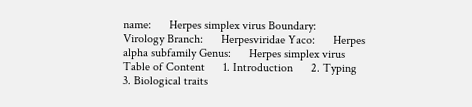name:      Herpes simplex virus Boundary:      Virology Branch:      Herpesviridae Yaco:      Herpes alpha subfamily Genus:      Herpes simplex virus Table of Content      1. Introduction      2. Typing      3. Biological traits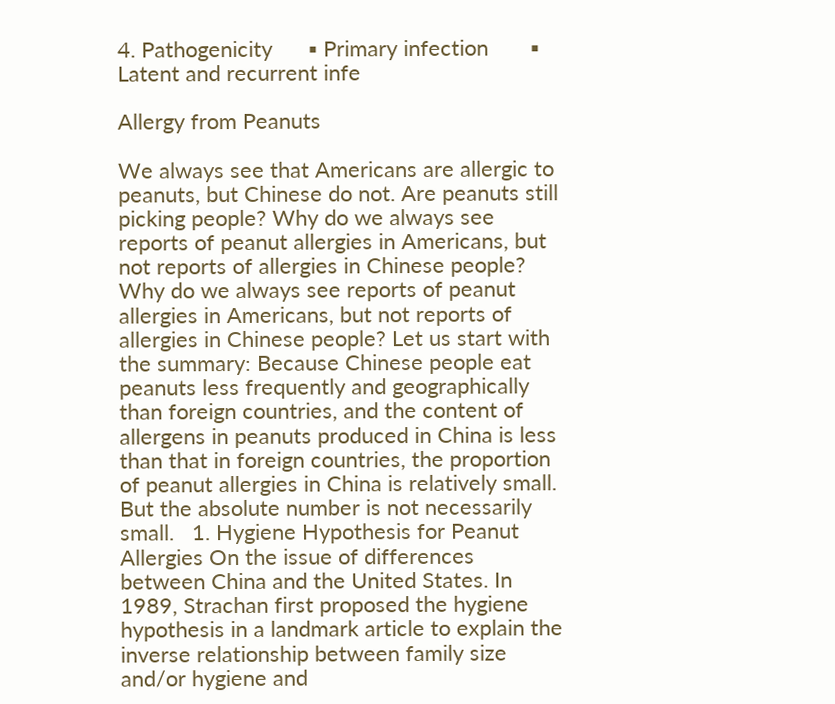4. Pathogenicity      ▪ Primary infection       ▪ Latent and recurrent infe

Allergy from Peanuts

We always see that Americans are allergic to peanuts, but Chinese do not. Are peanuts still picking people? Why do we always see reports of peanut allergies in Americans, but not reports of allergies in Chinese people? Why do we always see reports of peanut allergies in Americans, but not reports of allergies in Chinese people? Let us start with the summary: Because Chinese people eat peanuts less frequently and geographically than foreign countries, and the content of allergens in peanuts produced in China is less than that in foreign countries, the proportion of peanut allergies in China is relatively small. But the absolute number is not necessarily small.   1. Hygiene Hypothesis for Peanut Allergies On the issue of differences between China and the United States. In 1989, Strachan first proposed the hygiene hypothesis in a landmark article to explain the inverse relationship between family size and/or hygiene and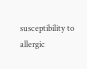susceptibility to allergic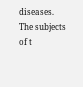diseases.  The subjects of t